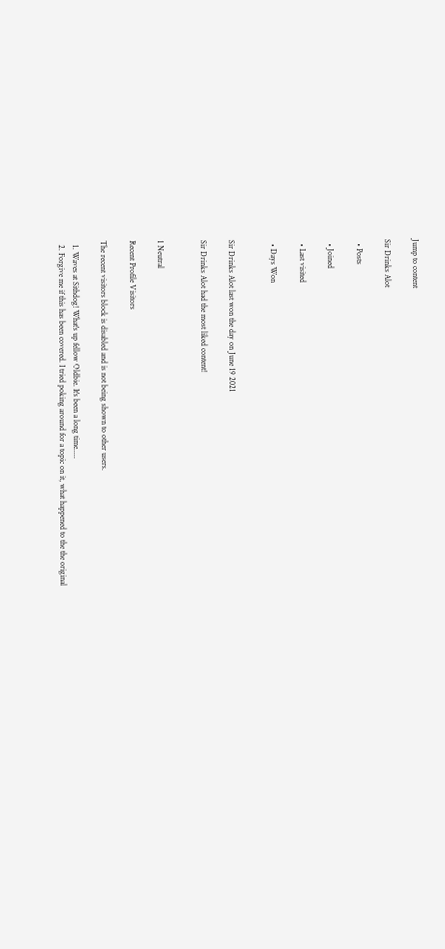Jump to content

Sir Drinks Alot

  • Posts

  • Joined

  • Last visited

  • Days Won


Sir Drinks Alot last won the day on June 19 2021

Sir Drinks Alot had the most liked content!


1 Neutral

Recent Profile Visitors

The recent visitors block is disabled and is not being shown to other users.

  1. Waves at Sithdog! What's up fellow Oldbie. It's been a long time.....
  2. Forgive me if this has been covered. I tried poking around for a topic on it, what happened to the the original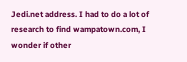Jedi.net address. I had to do a lot of research to find wampatown.com, I wonder if other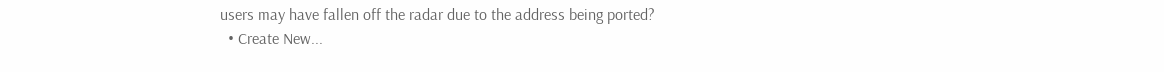users may have fallen off the radar due to the address being ported?
  • Create New...